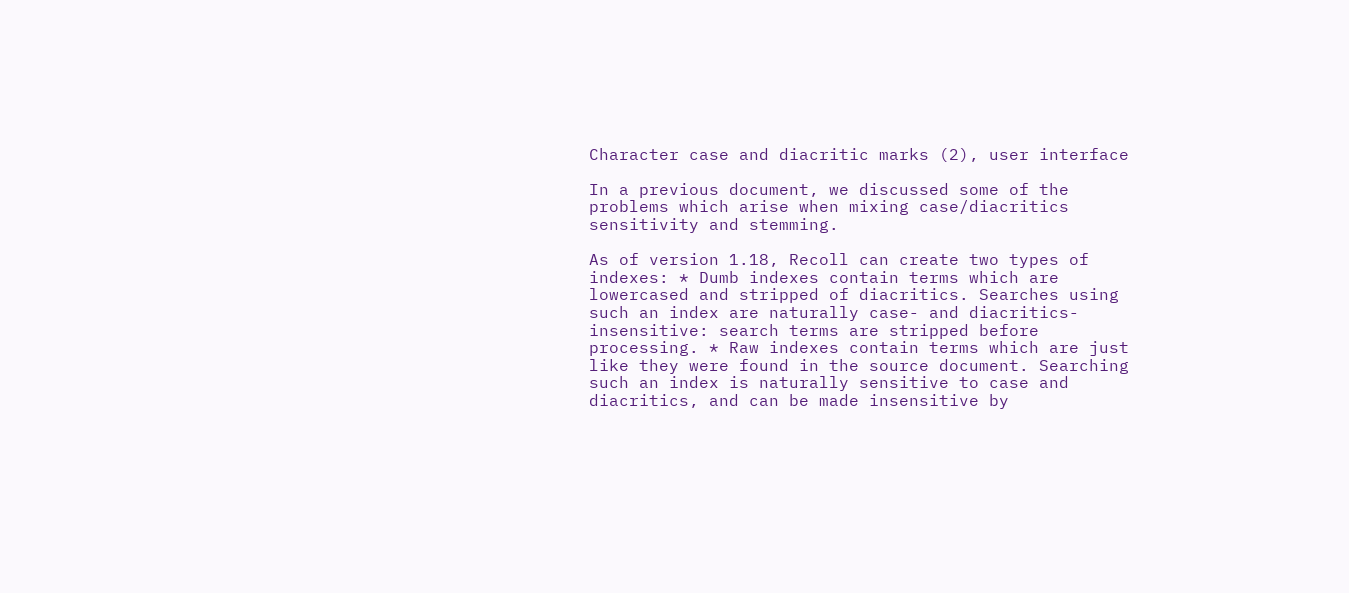Character case and diacritic marks (2), user interface

In a previous document, we discussed some of the problems which arise when mixing case/diacritics sensitivity and stemming.

As of version 1.18, Recoll can create two types of indexes: * Dumb indexes contain terms which are lowercased and stripped of diacritics. Searches using such an index are naturally case- and diacritics- insensitive: search terms are stripped before processing. * Raw indexes contain terms which are just like they were found in the source document. Searching such an index is naturally sensitive to case and diacritics, and can be made insensitive by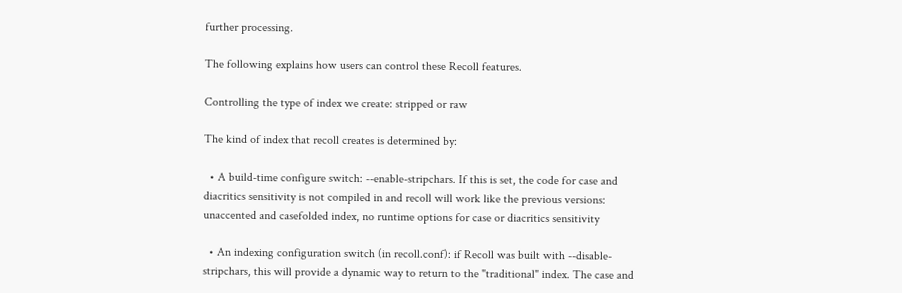further processing.

The following explains how users can control these Recoll features.

Controlling the type of index we create: stripped or raw

The kind of index that recoll creates is determined by:

  • A build-time configure switch: --enable-stripchars. If this is set, the code for case and diacritics sensitivity is not compiled in and recoll will work like the previous versions: unaccented and casefolded index, no runtime options for case or diacritics sensitivity

  • An indexing configuration switch (in recoll.conf): if Recoll was built with --disable-stripchars, this will provide a dynamic way to return to the "traditional" index. The case and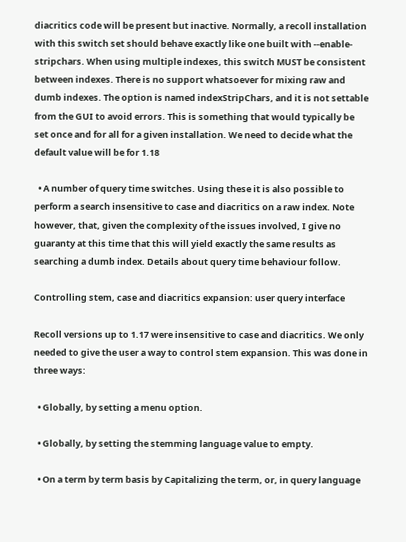diacritics code will be present but inactive. Normally, a recoll installation with this switch set should behave exactly like one built with --enable-stripchars. When using multiple indexes, this switch MUST be consistent between indexes. There is no support whatsoever for mixing raw and dumb indexes. The option is named indexStripChars, and it is not settable from the GUI to avoid errors. This is something that would typically be set once and for all for a given installation. We need to decide what the default value will be for 1.18

  • A number of query time switches. Using these it is also possible to perform a search insensitive to case and diacritics on a raw index. Note however, that, given the complexity of the issues involved, I give no guaranty at this time that this will yield exactly the same results as searching a dumb index. Details about query time behaviour follow.

Controlling stem, case and diacritics expansion: user query interface

Recoll versions up to 1.17 were insensitive to case and diacritics. We only needed to give the user a way to control stem expansion. This was done in three ways:

  • Globally, by setting a menu option.

  • Globally, by setting the stemming language value to empty.

  • On a term by term basis by Capitalizing the term, or, in query language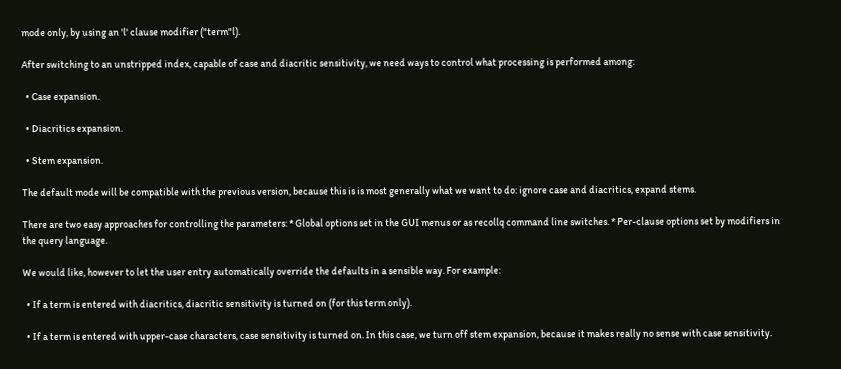mode only, by using an 'l' clause modifier ("term"l).

After switching to an unstripped index, capable of case and diacritic sensitivity, we need ways to control what processing is performed among:

  • Case expansion.

  • Diacritics expansion.

  • Stem expansion.

The default mode will be compatible with the previous version, because this is is most generally what we want to do: ignore case and diacritics, expand stems.

There are two easy approaches for controlling the parameters: * Global options set in the GUI menus or as recollq command line switches. * Per-clause options set by modifiers in the query language.

We would like, however to let the user entry automatically override the defaults in a sensible way. For example:

  • If a term is entered with diacritics, diacritic sensitivity is turned on (for this term only).

  • If a term is entered with upper-case characters, case sensitivity is turned on. In this case, we turn off stem expansion, because it makes really no sense with case sensitivity.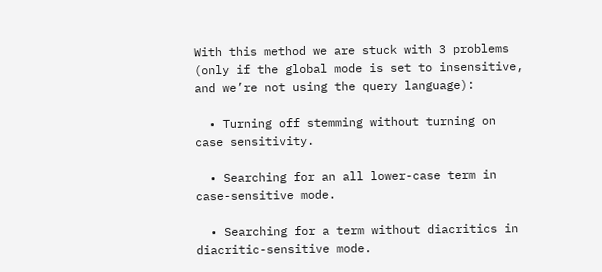With this method we are stuck with 3 problems (only if the global mode is set to insensitive, and we’re not using the query language):

  • Turning off stemming without turning on case sensitivity.

  • Searching for an all lower-case term in case-sensitive mode.

  • Searching for a term without diacritics in diacritic-sensitive mode.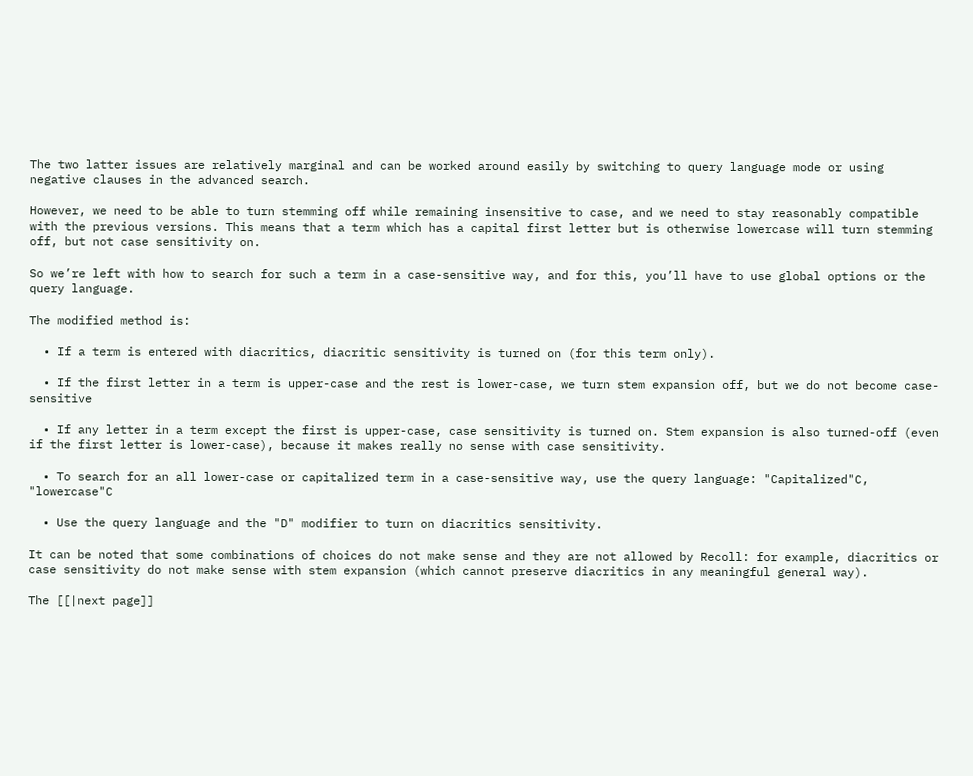The two latter issues are relatively marginal and can be worked around easily by switching to query language mode or using negative clauses in the advanced search.

However, we need to be able to turn stemming off while remaining insensitive to case, and we need to stay reasonably compatible with the previous versions. This means that a term which has a capital first letter but is otherwise lowercase will turn stemming off, but not case sensitivity on.

So we’re left with how to search for such a term in a case-sensitive way, and for this, you’ll have to use global options or the query language.

The modified method is:

  • If a term is entered with diacritics, diacritic sensitivity is turned on (for this term only).

  • If the first letter in a term is upper-case and the rest is lower-case, we turn stem expansion off, but we do not become case-sensitive

  • If any letter in a term except the first is upper-case, case sensitivity is turned on. Stem expansion is also turned-off (even if the first letter is lower-case), because it makes really no sense with case sensitivity.

  • To search for an all lower-case or capitalized term in a case-sensitive way, use the query language: "Capitalized"C, "lowercase"C

  • Use the query language and the "D" modifier to turn on diacritics sensitivity.

It can be noted that some combinations of choices do not make sense and they are not allowed by Recoll: for example, diacritics or case sensitivity do not make sense with stem expansion (which cannot preserve diacritics in any meaningful general way).

The [[|next page]]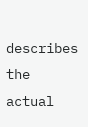describes the actual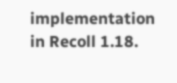implementation in Recoll 1.18.